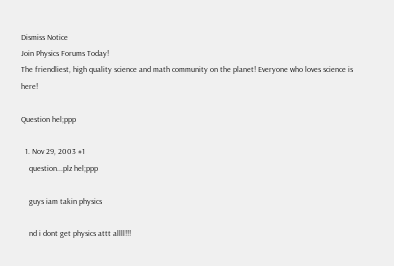Dismiss Notice
Join Physics Forums Today!
The friendliest, high quality science and math community on the planet! Everyone who loves science is here!

Question hel;ppp

  1. Nov 29, 2003 #1
    question...plz hel;ppp

    guys iam takin physics

    nd i dont get physics attt allll!!!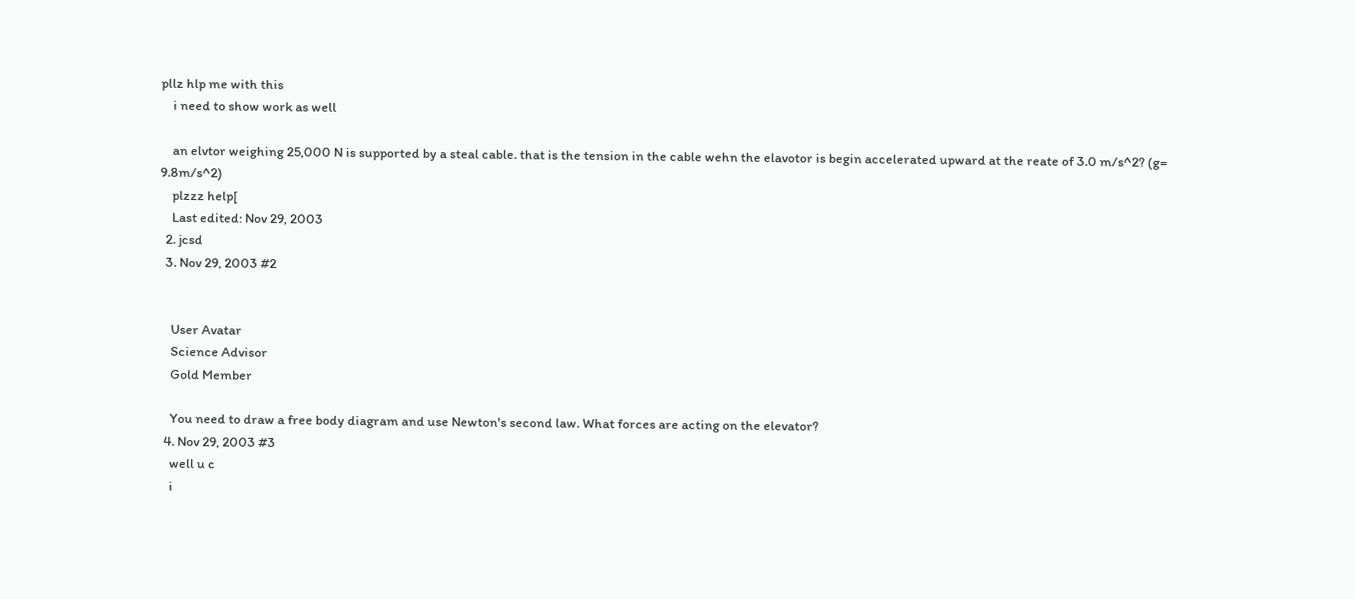pllz hlp me with this
    i need to show work as well

    an elvtor weighing 25,000 N is supported by a steal cable. that is the tension in the cable wehn the elavotor is begin accelerated upward at the reate of 3.0 m/s^2? (g= 9.8m/s^2)
    plzzz help[
    Last edited: Nov 29, 2003
  2. jcsd
  3. Nov 29, 2003 #2


    User Avatar
    Science Advisor
    Gold Member

    You need to draw a free body diagram and use Newton's second law. What forces are acting on the elevator?
  4. Nov 29, 2003 #3
    well u c
    i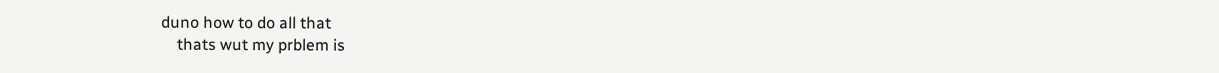duno how to do all that
    thats wut my prblem is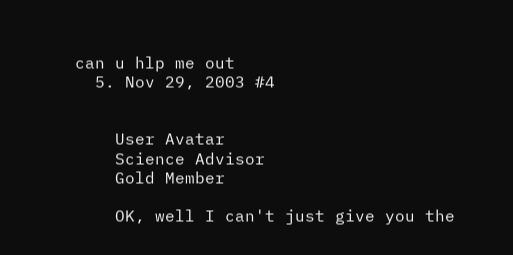can u hlp me out
  5. Nov 29, 2003 #4


    User Avatar
    Science Advisor
    Gold Member

    OK, well I can't just give you the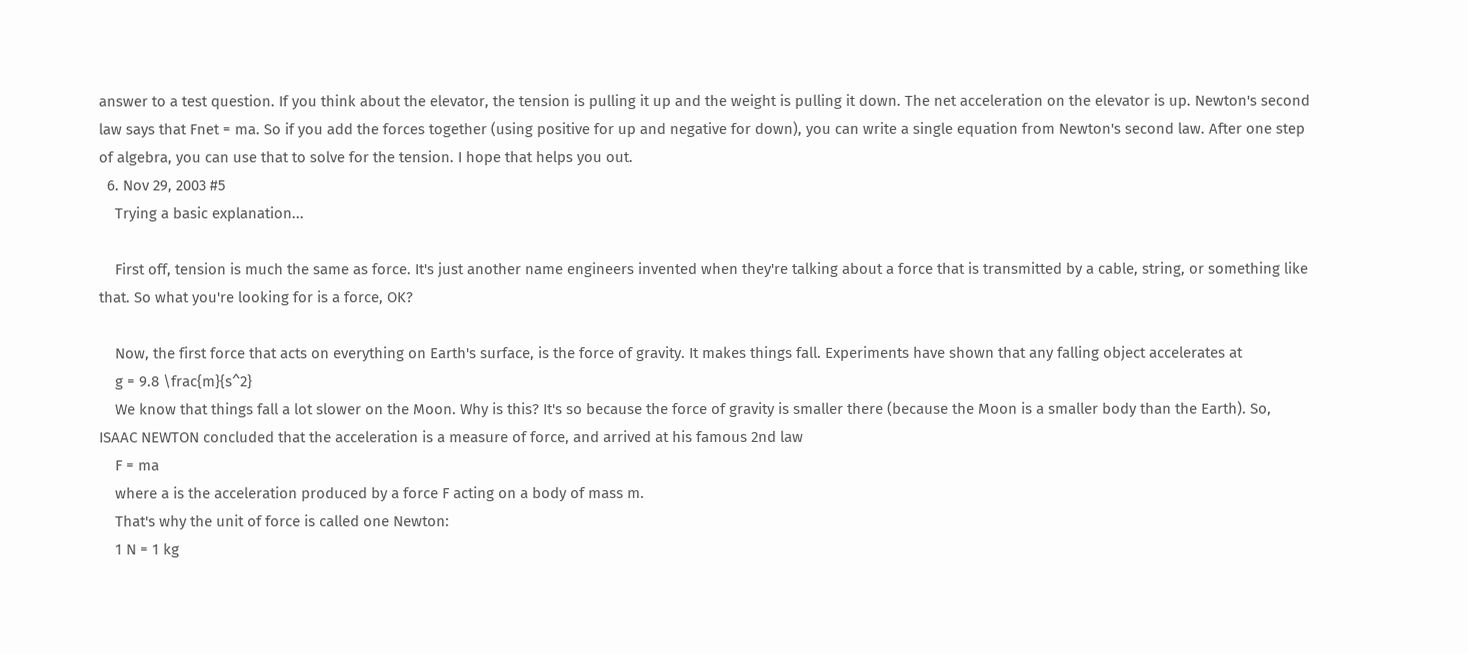answer to a test question. If you think about the elevator, the tension is pulling it up and the weight is pulling it down. The net acceleration on the elevator is up. Newton's second law says that Fnet = ma. So if you add the forces together (using positive for up and negative for down), you can write a single equation from Newton's second law. After one step of algebra, you can use that to solve for the tension. I hope that helps you out.
  6. Nov 29, 2003 #5
    Trying a basic explanation...

    First off, tension is much the same as force. It's just another name engineers invented when they're talking about a force that is transmitted by a cable, string, or something like that. So what you're looking for is a force, OK?

    Now, the first force that acts on everything on Earth's surface, is the force of gravity. It makes things fall. Experiments have shown that any falling object accelerates at
    g = 9.8 \frac{m}{s^2}
    We know that things fall a lot slower on the Moon. Why is this? It's so because the force of gravity is smaller there (because the Moon is a smaller body than the Earth). So, ISAAC NEWTON concluded that the acceleration is a measure of force, and arrived at his famous 2nd law
    F = ma
    where a is the acceleration produced by a force F acting on a body of mass m.
    That's why the unit of force is called one Newton:
    1 N = 1 kg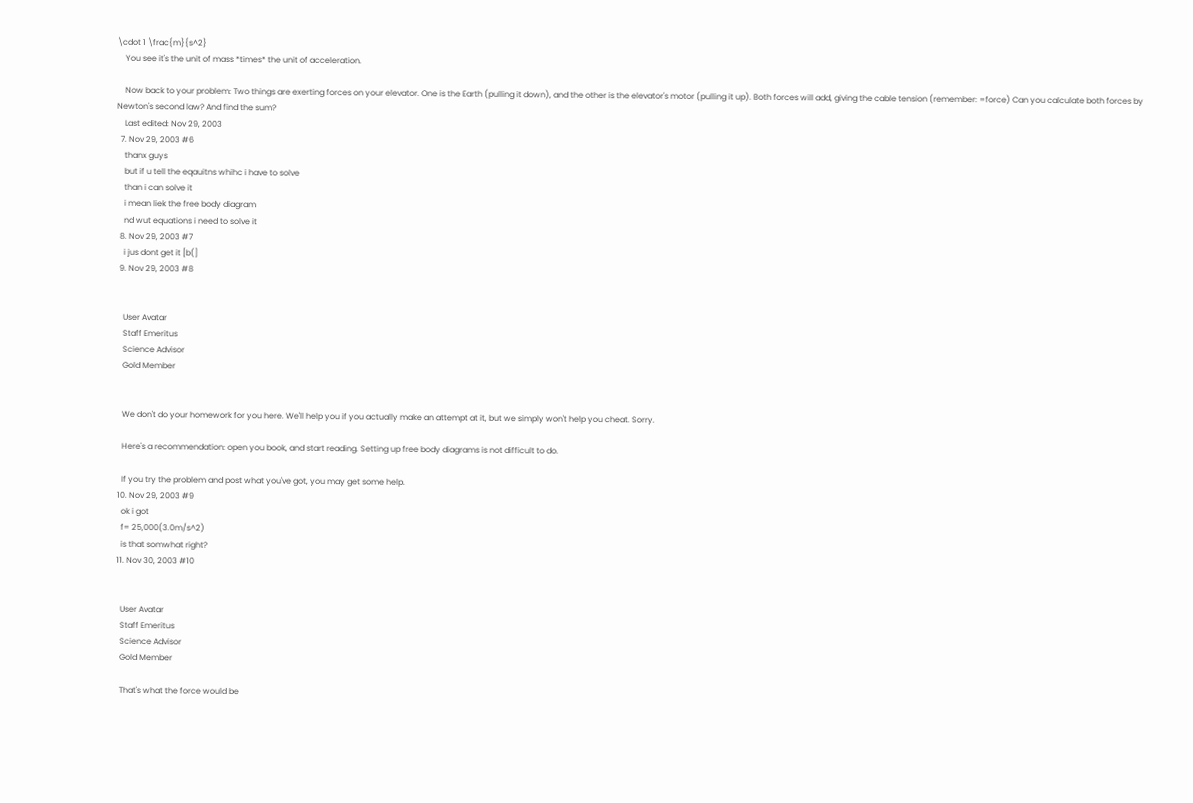\cdot 1 \frac{m}{s^2}
    You see it's the unit of mass *times* the unit of acceleration.

    Now back to your problem: Two things are exerting forces on your elevator. One is the Earth (pulling it down), and the other is the elevator's motor (pulling it up). Both forces will add, giving the cable tension (remember: =force) Can you calculate both forces by Newton's second law? And find the sum?
    Last edited: Nov 29, 2003
  7. Nov 29, 2003 #6
    thanx guys
    but if u tell the eqauitns whihc i have to solve
    than i can solve it
    i mean liek the free body diagram
    nd wut equations i need to solve it
  8. Nov 29, 2003 #7
    i jus dont get it [b(]
  9. Nov 29, 2003 #8


    User Avatar
    Staff Emeritus
    Science Advisor
    Gold Member


    We don't do your homework for you here. We'll help you if you actually make an attempt at it, but we simply won't help you cheat. Sorry.

    Here's a recommendation: open you book, and start reading. Setting up free body diagrams is not difficult to do.

    If you try the problem and post what you've got, you may get some help.
  10. Nov 29, 2003 #9
    ok i got
    f= 25,000(3.0m/s^2)
    is that somwhat right?
  11. Nov 30, 2003 #10


    User Avatar
    Staff Emeritus
    Science Advisor
    Gold Member

    That's what the force would be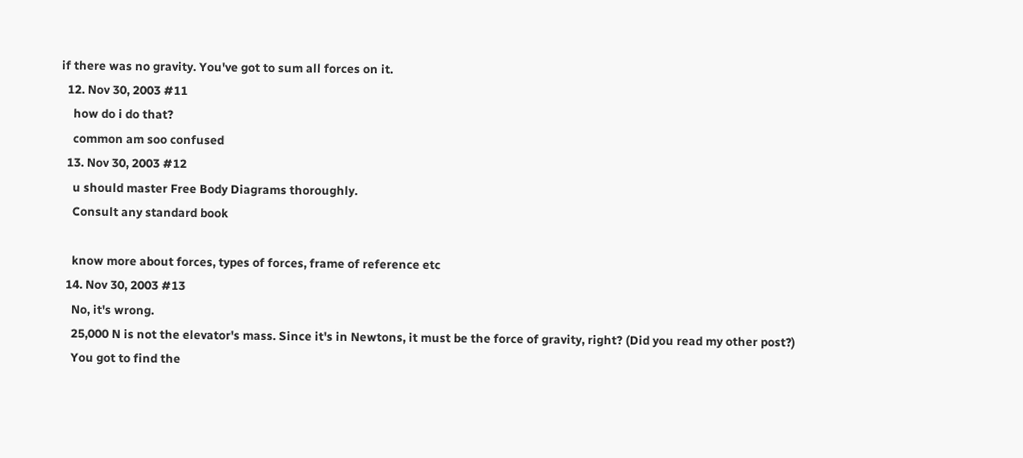if there was no gravity. You've got to sum all forces on it.
  12. Nov 30, 2003 #11
    how do i do that?
    common am soo confused
  13. Nov 30, 2003 #12
    u should master Free Body Diagrams thoroughly.
    Consult any standard book

    know more about forces, types of forces, frame of reference etc
  14. Nov 30, 2003 #13
    No, it's wrong.
    25,000 N is not the elevator's mass. Since it's in Newtons, it must be the force of gravity, right? (Did you read my other post?)
    You got to find the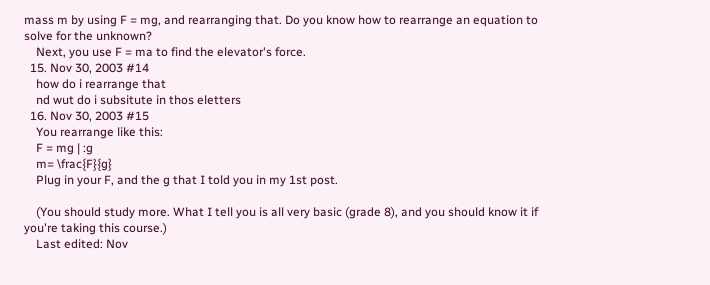mass m by using F = mg, and rearranging that. Do you know how to rearrange an equation to solve for the unknown?
    Next, you use F = ma to find the elevator's force.
  15. Nov 30, 2003 #14
    how do i rearrange that
    nd wut do i subsitute in thos eletters
  16. Nov 30, 2003 #15
    You rearrange like this:
    F = mg | :g
    m= \frac{F}{g}
    Plug in your F, and the g that I told you in my 1st post.

    (You should study more. What I tell you is all very basic (grade 8), and you should know it if you're taking this course.)
    Last edited: Nov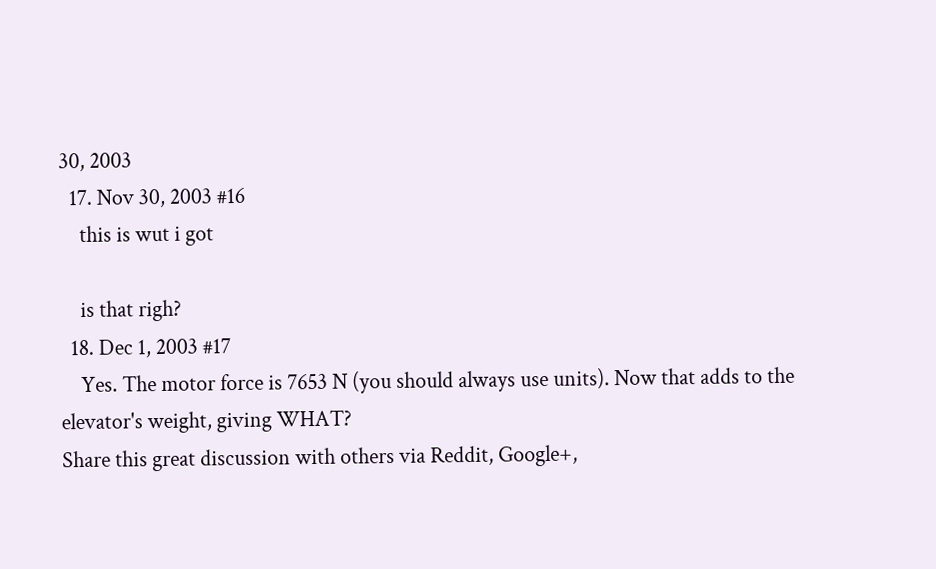30, 2003
  17. Nov 30, 2003 #16
    this is wut i got

    is that righ?
  18. Dec 1, 2003 #17
    Yes. The motor force is 7653 N (you should always use units). Now that adds to the elevator's weight, giving WHAT?
Share this great discussion with others via Reddit, Google+,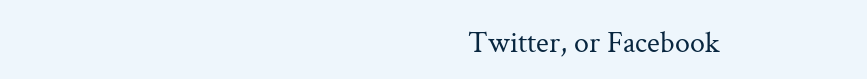Twitter, or Facebook